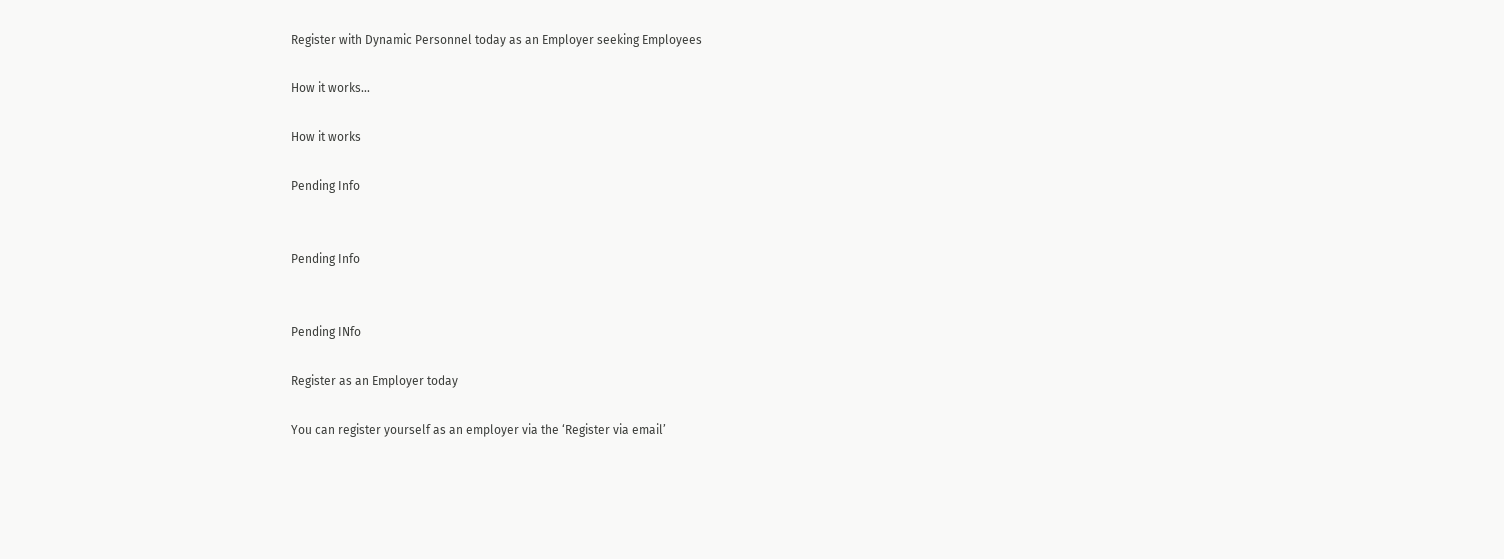Register with Dynamic Personnel today as an Employer seeking Employees

How it works...

How it works

Pending Info


Pending Info


Pending INfo

Register as an Employer today

You can register yourself as an employer via the ‘Register via email’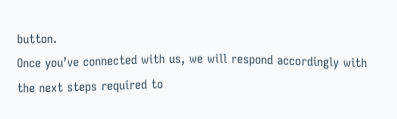button.
Once you’ve connected with us, we will respond accordingly with the next steps required to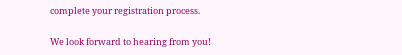complete your registration process.

We look forward to hearing from you!